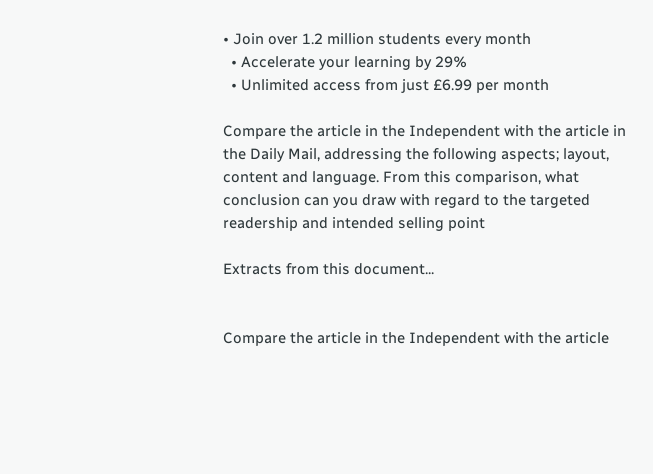• Join over 1.2 million students every month
  • Accelerate your learning by 29%
  • Unlimited access from just £6.99 per month

Compare the article in the Independent with the article in the Daily Mail, addressing the following aspects; layout, content and language. From this comparison, what conclusion can you draw with regard to the targeted readership and intended selling point

Extracts from this document...


Compare the article in the Independent with the article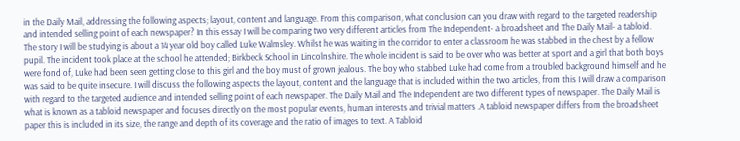in the Daily Mail, addressing the following aspects; layout, content and language. From this comparison, what conclusion can you draw with regard to the targeted readership and intended selling point of each newspaper? In this essay I will be comparing two very different articles from The Independent- a broadsheet and The Daily Mail- a tabloid. The story I will be studying is about a 14 year old boy called Luke Walmsley. Whilst he was waiting in the corridor to enter a classroom he was stabbed in the chest by a fellow pupil. The incident took place at the school he attended; Birkbeck School in Lincolnshire. The whole incident is said to be over who was better at sport and a girl that both boys were fond of, Luke had been seen getting close to this girl and the boy must of grown jealous. The boy who stabbed Luke had come from a troubled background himself and he was said to be quite insecure. I will discuss the following aspects the layout, content and the language that is included within the two articles, from this I will draw a comparison with regard to the targeted audience and intended selling point of each newspaper. The Daily Mail and The Independent are two different types of newspaper. The Daily Mail is what is known as a tabloid newspaper and focuses directly on the most popular events, human interests and trivial matters .A tabloid newspaper differs from the broadsheet paper this is included in its size, the range and depth of its coverage and the ratio of images to text. A Tabloid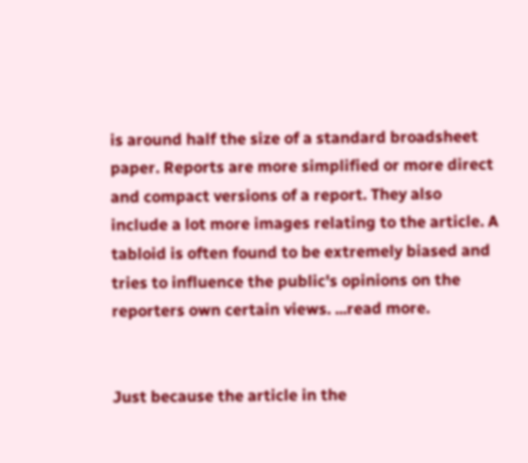is around half the size of a standard broadsheet paper. Reports are more simplified or more direct and compact versions of a report. They also include a lot more images relating to the article. A tabloid is often found to be extremely biased and tries to influence the public's opinions on the reporters own certain views. ...read more.


Just because the article in the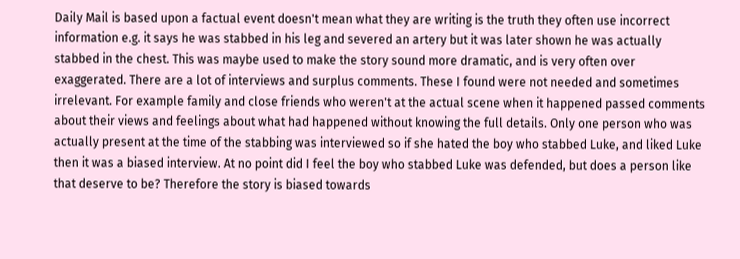Daily Mail is based upon a factual event doesn't mean what they are writing is the truth they often use incorrect information e.g. it says he was stabbed in his leg and severed an artery but it was later shown he was actually stabbed in the chest. This was maybe used to make the story sound more dramatic, and is very often over exaggerated. There are a lot of interviews and surplus comments. These I found were not needed and sometimes irrelevant. For example family and close friends who weren't at the actual scene when it happened passed comments about their views and feelings about what had happened without knowing the full details. Only one person who was actually present at the time of the stabbing was interviewed so if she hated the boy who stabbed Luke, and liked Luke then it was a biased interview. At no point did I feel the boy who stabbed Luke was defended, but does a person like that deserve to be? Therefore the story is biased towards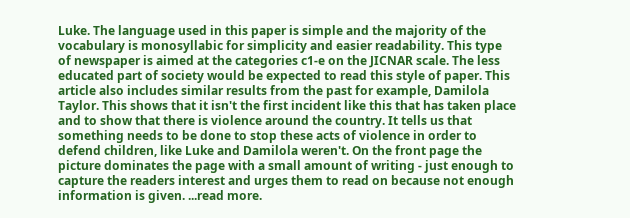Luke. The language used in this paper is simple and the majority of the vocabulary is monosyllabic for simplicity and easier readability. This type of newspaper is aimed at the categories c1-e on the JICNAR scale. The less educated part of society would be expected to read this style of paper. This article also includes similar results from the past for example, Damilola Taylor. This shows that it isn't the first incident like this that has taken place and to show that there is violence around the country. It tells us that something needs to be done to stop these acts of violence in order to defend children, like Luke and Damilola weren't. On the front page the picture dominates the page with a small amount of writing - just enough to capture the readers interest and urges them to read on because not enough information is given. ...read more.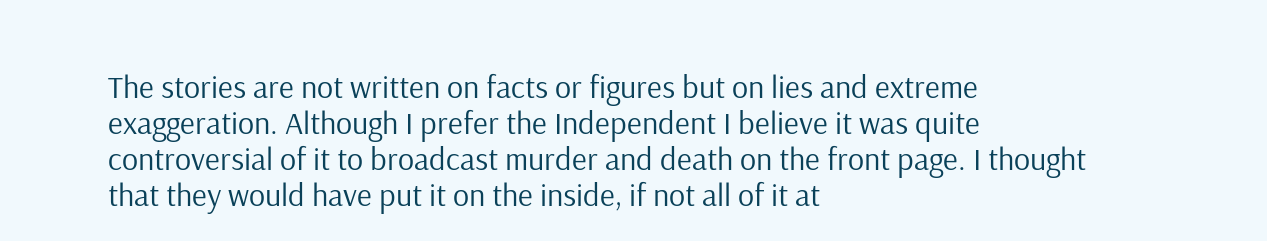The stories are not written on facts or figures but on lies and extreme exaggeration. Although I prefer the Independent I believe it was quite controversial of it to broadcast murder and death on the front page. I thought that they would have put it on the inside, if not all of it at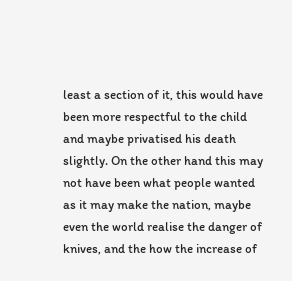least a section of it, this would have been more respectful to the child and maybe privatised his death slightly. On the other hand this may not have been what people wanted as it may make the nation, maybe even the world realise the danger of knives, and the how the increase of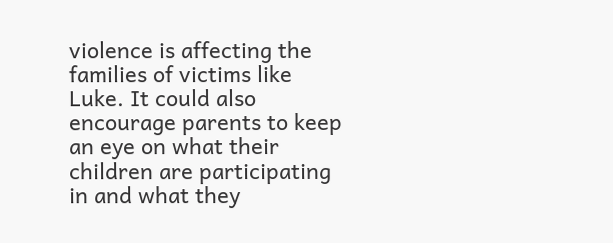violence is affecting the families of victims like Luke. It could also encourage parents to keep an eye on what their children are participating in and what they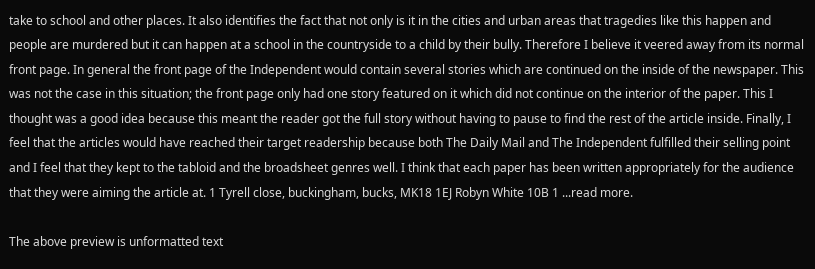take to school and other places. It also identifies the fact that not only is it in the cities and urban areas that tragedies like this happen and people are murdered but it can happen at a school in the countryside to a child by their bully. Therefore I believe it veered away from its normal front page. In general the front page of the Independent would contain several stories which are continued on the inside of the newspaper. This was not the case in this situation; the front page only had one story featured on it which did not continue on the interior of the paper. This I thought was a good idea because this meant the reader got the full story without having to pause to find the rest of the article inside. Finally, I feel that the articles would have reached their target readership because both The Daily Mail and The Independent fulfilled their selling point and I feel that they kept to the tabloid and the broadsheet genres well. I think that each paper has been written appropriately for the audience that they were aiming the article at. 1 Tyrell close, buckingham, bucks, MK18 1EJ Robyn White 10B 1 ...read more.

The above preview is unformatted text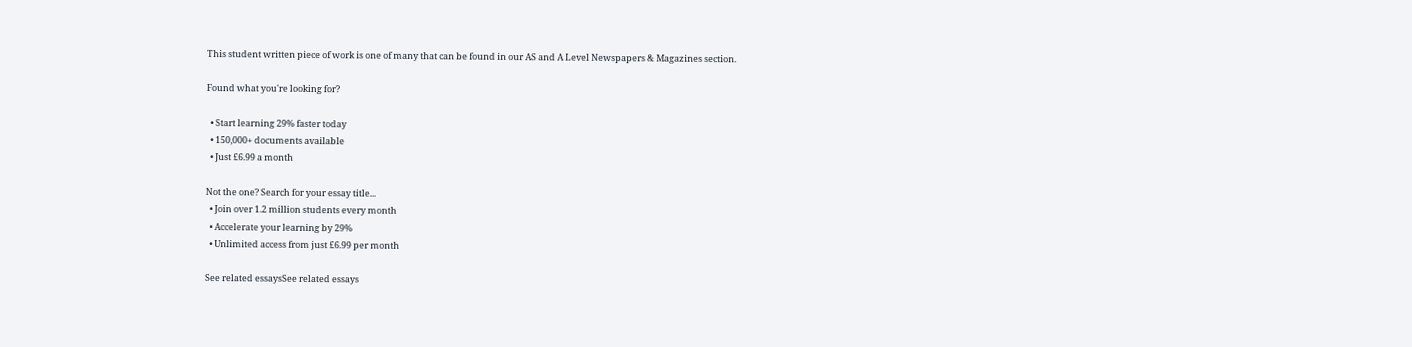This student written piece of work is one of many that can be found in our AS and A Level Newspapers & Magazines section.

Found what you're looking for?

  • Start learning 29% faster today
  • 150,000+ documents available
  • Just £6.99 a month

Not the one? Search for your essay title...
  • Join over 1.2 million students every month
  • Accelerate your learning by 29%
  • Unlimited access from just £6.99 per month

See related essaysSee related essays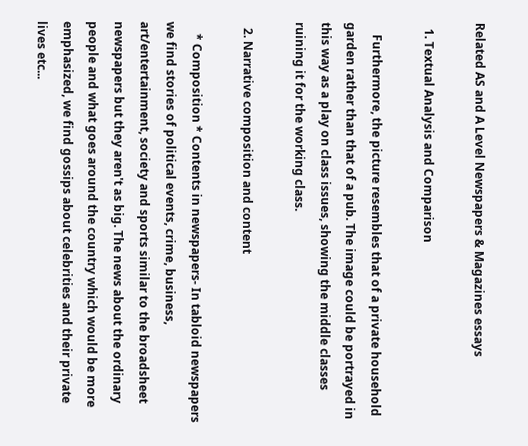Related AS and A Level Newspapers & Magazines essays

  1. Textual Analysis and Comparison

    Furthermore, the picture resembles that of a private household garden rather than that of a pub. The image could be portrayed in this way as a play on class issues, showing the middle classes ruining it for the working class.

  2. Narrative composition and content

    * Composition * Contents in newspapers- In tabloid newspapers we find stories of political events, crime, business, art/entertainment, society and sports similar to the broadsheet newspapers but they aren't as big. The news about the ordinary people and what goes around the country which would be more emphasized, we find gossips about celebrities and their private lives etc...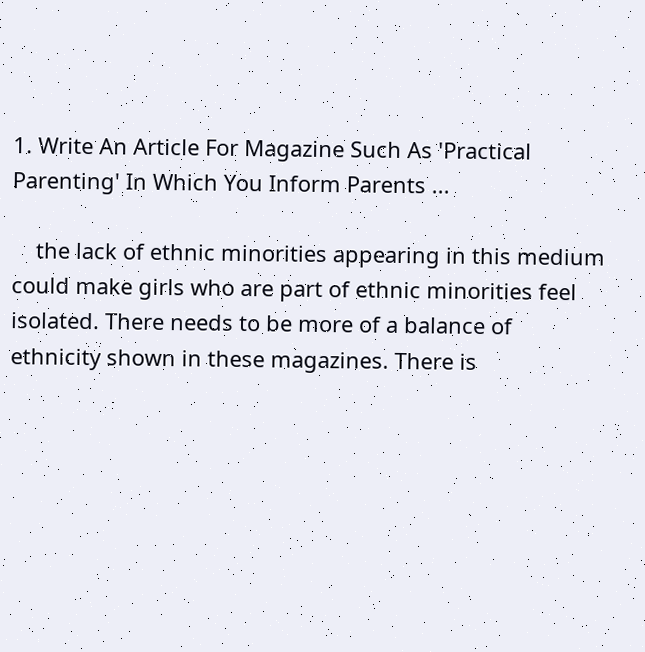1. Write An Article For Magazine Such As 'Practical Parenting' In Which You Inform Parents ...

    the lack of ethnic minorities appearing in this medium could make girls who are part of ethnic minorities feel isolated. There needs to be more of a balance of ethnicity shown in these magazines. There is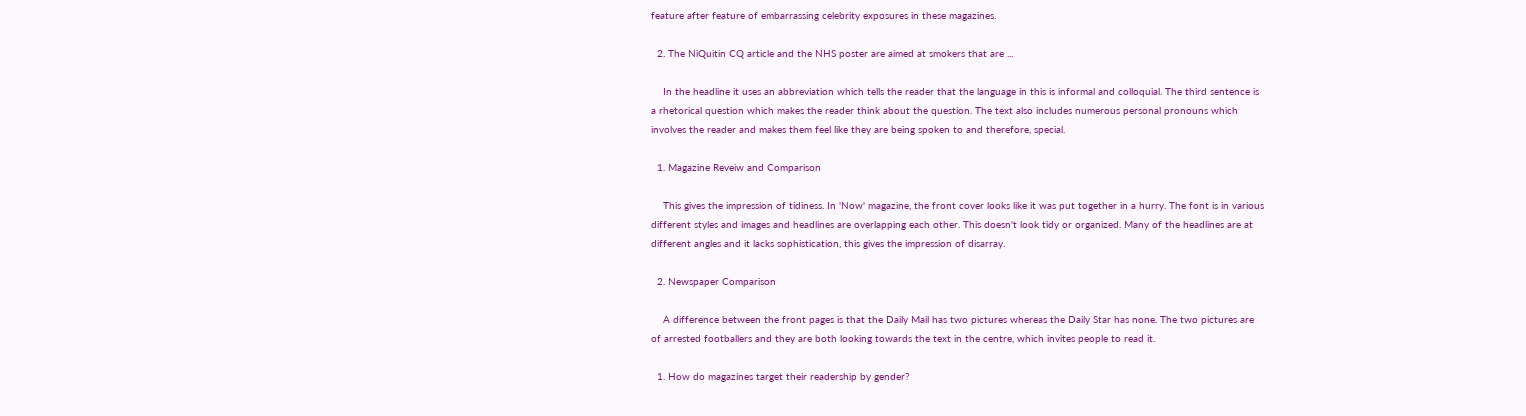feature after feature of embarrassing celebrity exposures in these magazines.

  2. The NiQuitin CQ article and the NHS poster are aimed at smokers that are ...

    In the headline it uses an abbreviation which tells the reader that the language in this is informal and colloquial. The third sentence is a rhetorical question which makes the reader think about the question. The text also includes numerous personal pronouns which involves the reader and makes them feel like they are being spoken to and therefore, special.

  1. Magazine Reveiw and Comparison

    This gives the impression of tidiness. In 'Now' magazine, the front cover looks like it was put together in a hurry. The font is in various different styles and images and headlines are overlapping each other. This doesn't look tidy or organized. Many of the headlines are at different angles and it lacks sophistication, this gives the impression of disarray.

  2. Newspaper Comparison

    A difference between the front pages is that the Daily Mail has two pictures whereas the Daily Star has none. The two pictures are of arrested footballers and they are both looking towards the text in the centre, which invites people to read it.

  1. How do magazines target their readership by gender?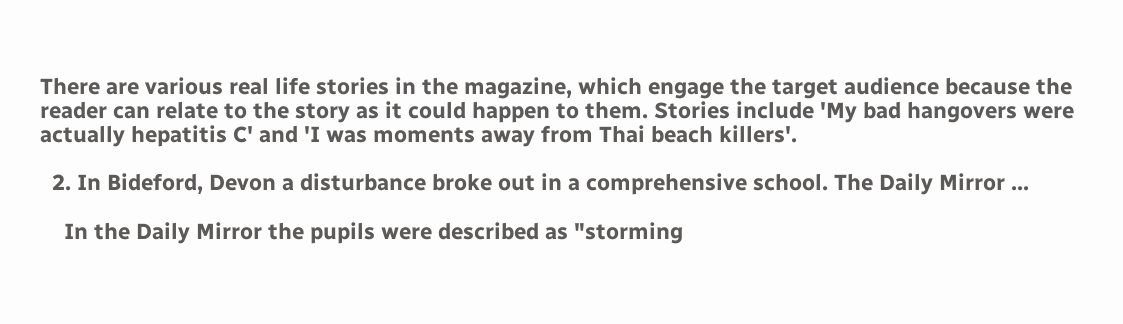There are various real life stories in the magazine, which engage the target audience because the reader can relate to the story as it could happen to them. Stories include 'My bad hangovers were actually hepatitis C' and 'I was moments away from Thai beach killers'.

  2. In Bideford, Devon a disturbance broke out in a comprehensive school. The Daily Mirror ...

    In the Daily Mirror the pupils were described as "storming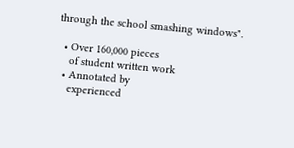through the school smashing windows".

  • Over 160,000 pieces
    of student written work
  • Annotated by
    experienced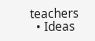teachers
  • Ideas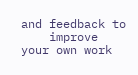and feedback to
    improve your own work